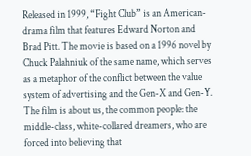Released in 1999, “Fight Club” is an American-drama film that features Edward Norton and Brad Pitt. The movie is based on a 1996 novel by Chuck Palahniuk of the same name, which serves as a metaphor of the conflict between the value system of advertising and the Gen-X and Gen-Y. The film is about us, the common people: the middle-class, white-collared dreamers, who are forced into believing that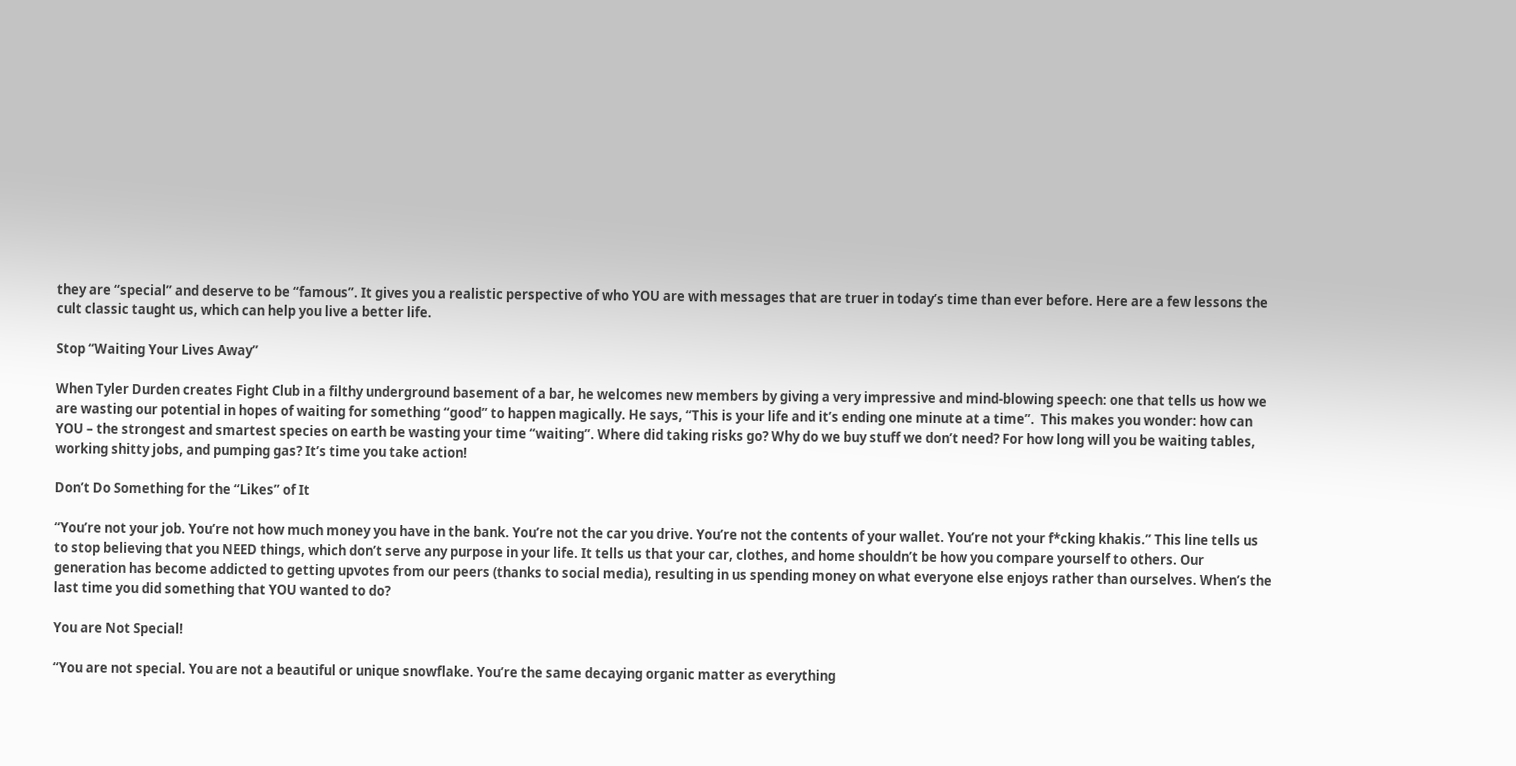they are “special” and deserve to be “famous”. It gives you a realistic perspective of who YOU are with messages that are truer in today’s time than ever before. Here are a few lessons the cult classic taught us, which can help you live a better life.

Stop “Waiting Your Lives Away”

When Tyler Durden creates Fight Club in a filthy underground basement of a bar, he welcomes new members by giving a very impressive and mind-blowing speech: one that tells us how we are wasting our potential in hopes of waiting for something “good” to happen magically. He says, “This is your life and it’s ending one minute at a time”.  This makes you wonder: how can YOU – the strongest and smartest species on earth be wasting your time “waiting”. Where did taking risks go? Why do we buy stuff we don’t need? For how long will you be waiting tables, working shitty jobs, and pumping gas? It’s time you take action!

Don’t Do Something for the “Likes” of It

“You’re not your job. You’re not how much money you have in the bank. You’re not the car you drive. You’re not the contents of your wallet. You’re not your f*cking khakis.” This line tells us to stop believing that you NEED things, which don’t serve any purpose in your life. It tells us that your car, clothes, and home shouldn’t be how you compare yourself to others. Our generation has become addicted to getting upvotes from our peers (thanks to social media), resulting in us spending money on what everyone else enjoys rather than ourselves. When’s the last time you did something that YOU wanted to do?

You are Not Special!

“You are not special. You are not a beautiful or unique snowflake. You’re the same decaying organic matter as everything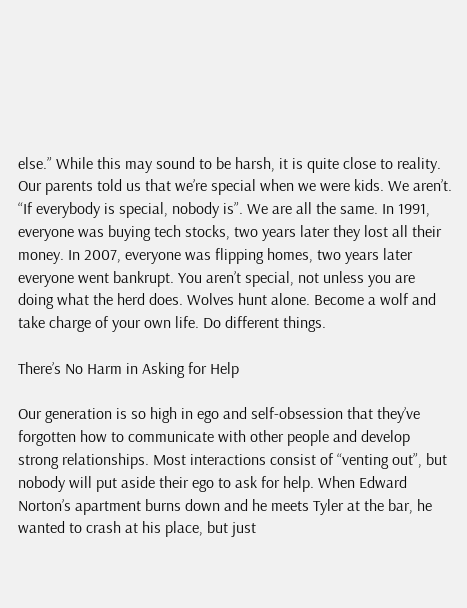else.” While this may sound to be harsh, it is quite close to reality. Our parents told us that we’re special when we were kids. We aren’t. “If everybody is special, nobody is”. We are all the same. In 1991, everyone was buying tech stocks, two years later they lost all their money. In 2007, everyone was flipping homes, two years later everyone went bankrupt. You aren’t special, not unless you are doing what the herd does. Wolves hunt alone. Become a wolf and take charge of your own life. Do different things.

There’s No Harm in Asking for Help

Our generation is so high in ego and self-obsession that they’ve forgotten how to communicate with other people and develop strong relationships. Most interactions consist of “venting out”, but nobody will put aside their ego to ask for help. When Edward Norton’s apartment burns down and he meets Tyler at the bar, he wanted to crash at his place, but just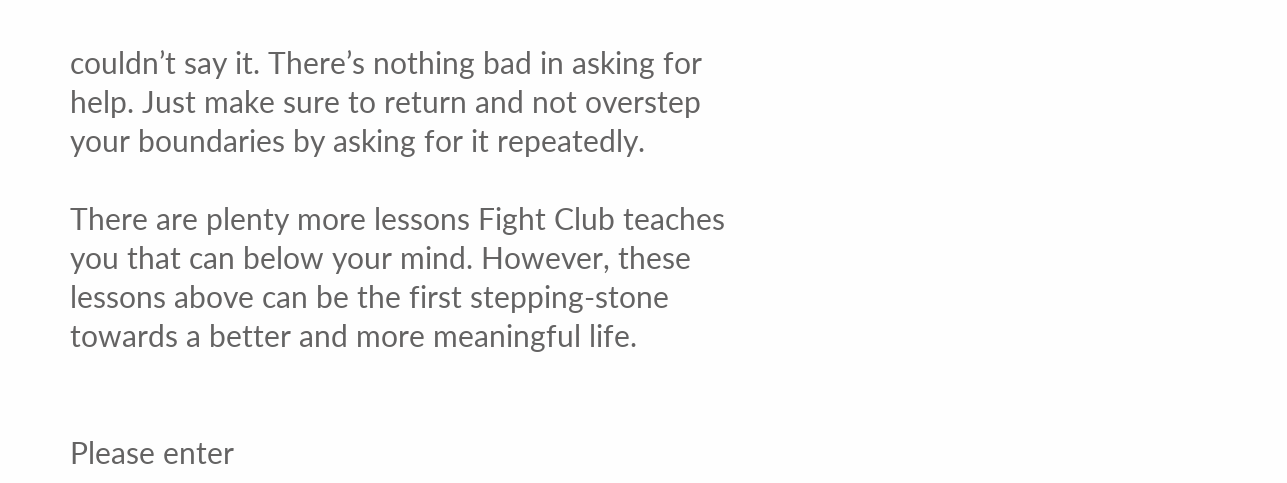couldn’t say it. There’s nothing bad in asking for help. Just make sure to return and not overstep your boundaries by asking for it repeatedly.

There are plenty more lessons Fight Club teaches you that can below your mind. However, these lessons above can be the first stepping-stone towards a better and more meaningful life.


Please enter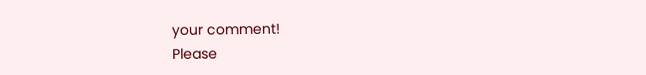your comment!
Please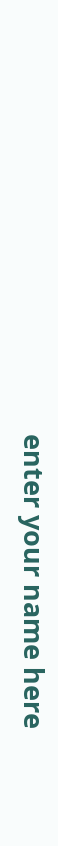enter your name here